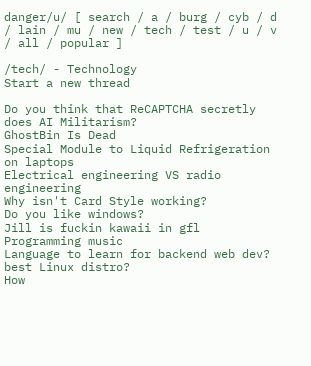danger/u/ [ search / a / burg / cyb / d / lain / mu / new / tech / test / u / v / all / popular ]

/tech/ - Technology
Start a new thread

Do you think that ReCAPTCHA secretly does AI Militarism?
GhostBin Is Dead
Special Module to Liquid Refrigeration on laptops
Electrical engineering VS radio engineering
Why isn't Card Style working?
Do you like windows?
Jill is fuckin kawaii in gfl
Programming music
Language to learn for backend web dev?
best Linux distro?
How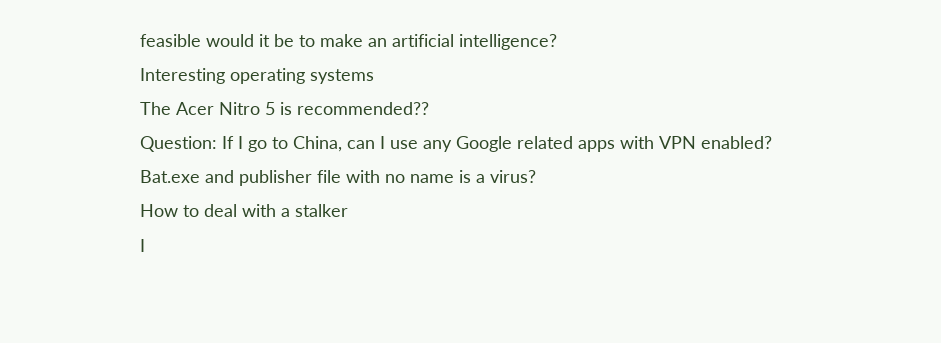feasible would it be to make an artificial intelligence?
Interesting operating systems
The Acer Nitro 5 is recommended??
Question: If I go to China, can I use any Google related apps with VPN enabled?
Bat.exe and publisher file with no name is a virus?
How to deal with a stalker
I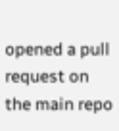opened a pull request on the main repo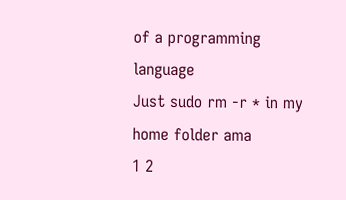of a programming language
Just sudo rm -r * in my home folder ama
1 2